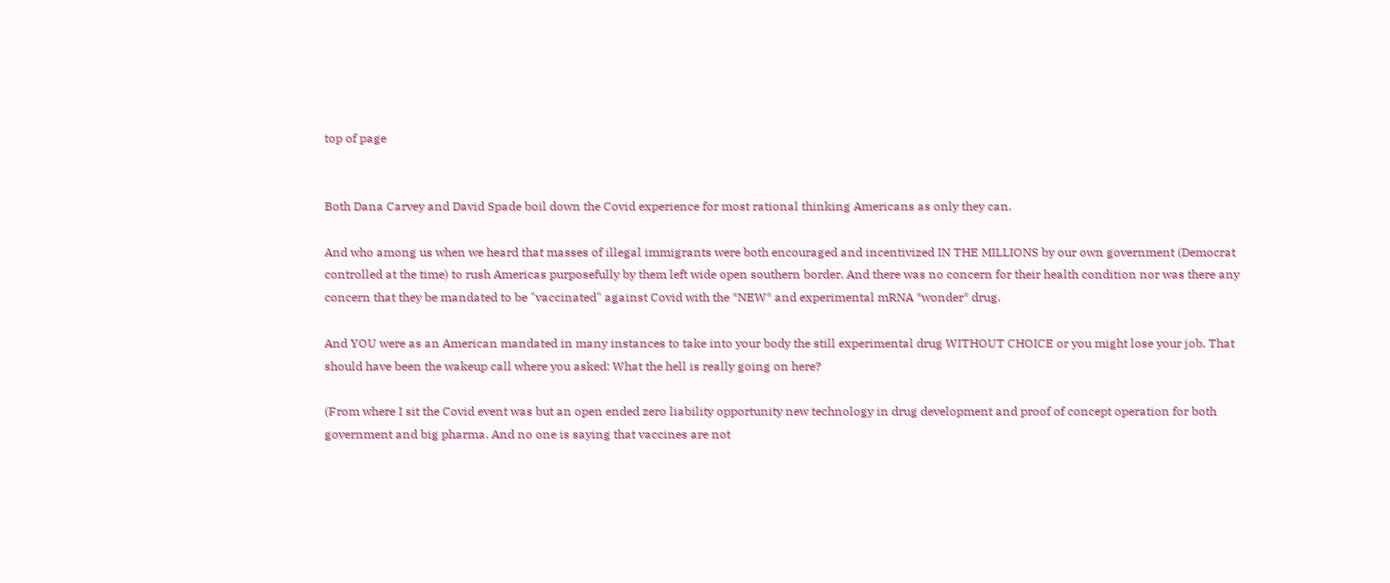top of page


Both Dana Carvey and David Spade boil down the Covid experience for most rational thinking Americans as only they can.

And who among us when we heard that masses of illegal immigrants were both encouraged and incentivized IN THE MILLIONS by our own government (Democrat controlled at the time) to rush Americas purposefully by them left wide open southern border. And there was no concern for their health condition nor was there any concern that they be mandated to be "vaccinated" against Covid with the *NEW* and experimental mRNA *wonder* drug.

And YOU were as an American mandated in many instances to take into your body the still experimental drug WITHOUT CHOICE or you might lose your job. That should have been the wakeup call where you asked: What the hell is really going on here?

(From where I sit the Covid event was but an open ended zero liability opportunity new technology in drug development and proof of concept operation for both government and big pharma. And no one is saying that vaccines are not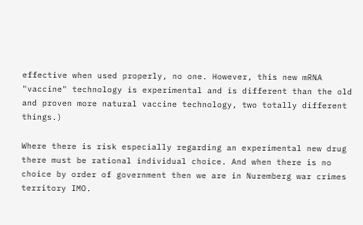effective when used properly, no one. However, this new mRNA "vaccine" technology is experimental and is different than the old and proven more natural vaccine technology, two totally different things.)

Where there is risk especially regarding an experimental new drug there must be rational individual choice. And when there is no choice by order of government then we are in Nuremberg war crimes territory IMO.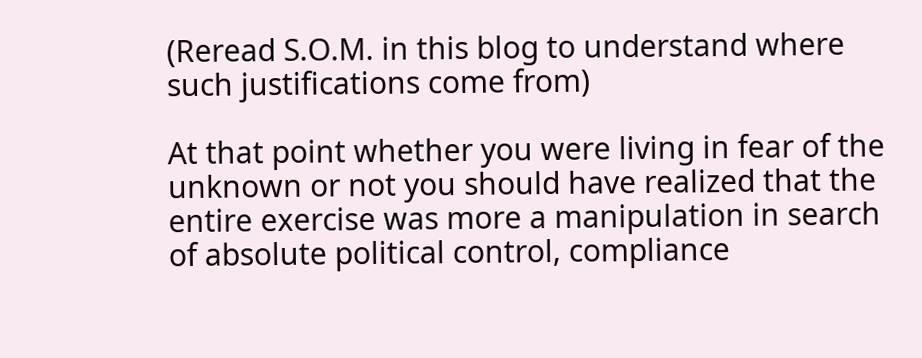(Reread S.O.M. in this blog to understand where such justifications come from)

At that point whether you were living in fear of the unknown or not you should have realized that the entire exercise was more a manipulation in search of absolute political control, compliance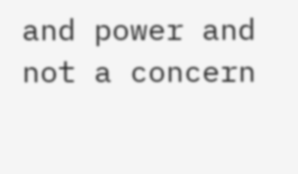and power and not a concern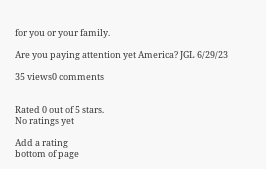for you or your family.

Are you paying attention yet America? JGL 6/29/23

35 views0 comments


Rated 0 out of 5 stars.
No ratings yet

Add a rating
bottom of page